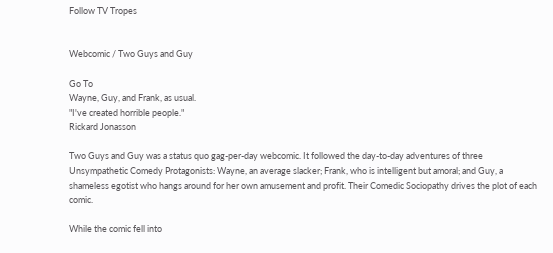Follow TV Tropes


Webcomic / Two Guys and Guy

Go To
Wayne, Guy, and Frank, as usual.
"I've created horrible people."
Rickard Jonasson

Two Guys and Guy was a status quo gag-per-day webcomic. It followed the day-to-day adventures of three Unsympathetic Comedy Protagonists: Wayne, an average slacker; Frank, who is intelligent but amoral; and Guy, a shameless egotist who hangs around for her own amusement and profit. Their Comedic Sociopathy drives the plot of each comic.

While the comic fell into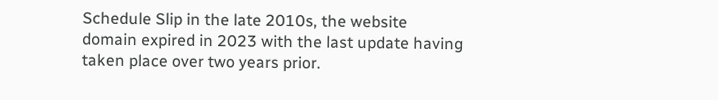Schedule Slip in the late 2010s, the website domain expired in 2023 with the last update having taken place over two years prior.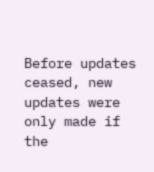Before updates ceased, new updates were only made if the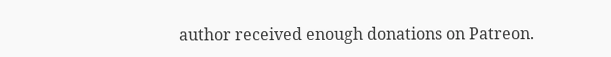author received enough donations on Patreon.